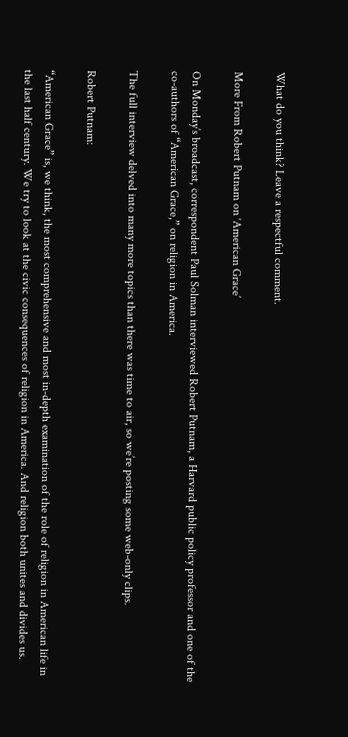What do you think? Leave a respectful comment.

More From Robert Putnam on ‘American Grace’

On Monday’s broadcast, correspondent Paul Solman interviewed Robert Putnam, a Harvard public policy professor and one of the co-authors of “American Grace,” on religion in America.

The full interview delved into many more topics than there was time to air, so we’re posting some web-only clips.

Robert Putnam:

“American Grace” is, we think, the most comprehensive and most in-depth examination of the role of religion in American life in the last half century. We try to look at the civic consequences of religion in America. And religion both unites and divides us.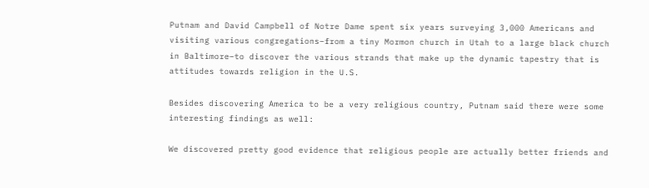Putnam and David Campbell of Notre Dame spent six years surveying 3,000 Americans and visiting various congregations–from a tiny Mormon church in Utah to a large black church in Baltimore–to discover the various strands that make up the dynamic tapestry that is attitudes towards religion in the U.S.

Besides discovering America to be a very religious country, Putnam said there were some interesting findings as well:

We discovered pretty good evidence that religious people are actually better friends and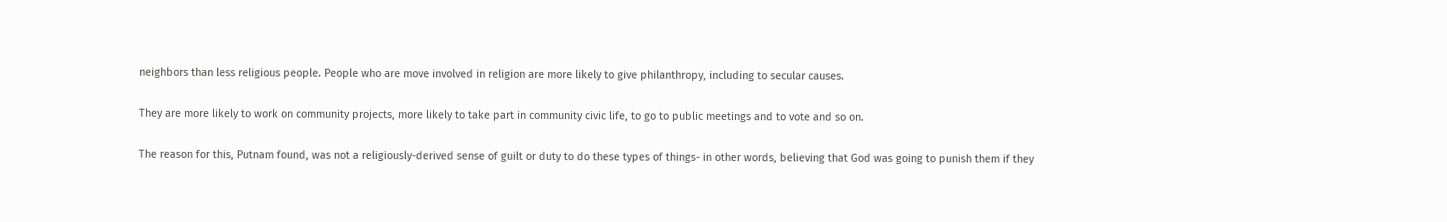neighbors than less religious people. People who are move involved in religion are more likely to give philanthropy, including to secular causes.

They are more likely to work on community projects, more likely to take part in community civic life, to go to public meetings and to vote and so on.

The reason for this, Putnam found, was not a religiously-derived sense of guilt or duty to do these types of things- in other words, believing that God was going to punish them if they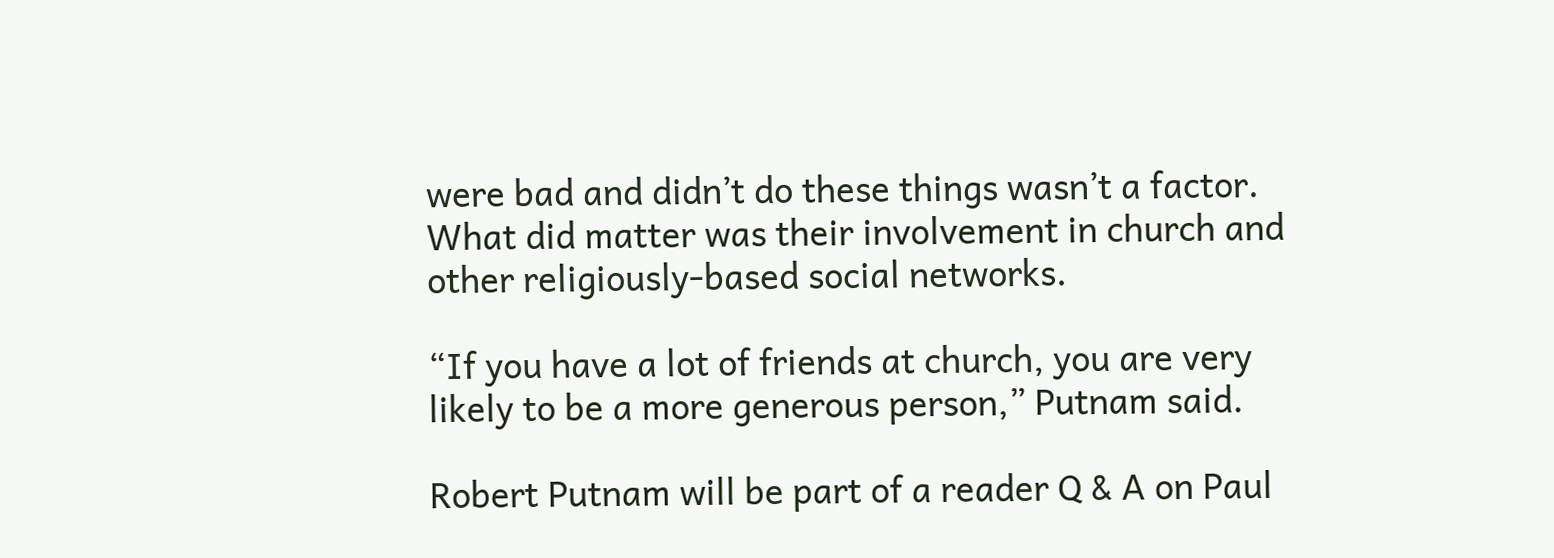were bad and didn’t do these things wasn’t a factor. What did matter was their involvement in church and other religiously-based social networks.

“If you have a lot of friends at church, you are very likely to be a more generous person,” Putnam said.

Robert Putnam will be part of a reader Q & A on Paul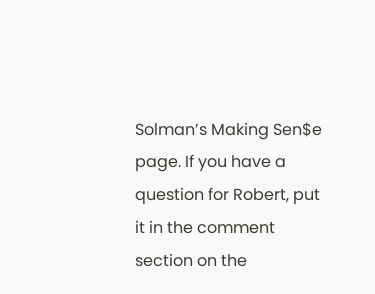Solman’s Making Sen$e page. If you have a question for Robert, put it in the comment section on the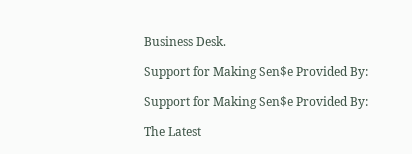Business Desk.

Support for Making Sen$e Provided By:

Support for Making Sen$e Provided By:

The Latest